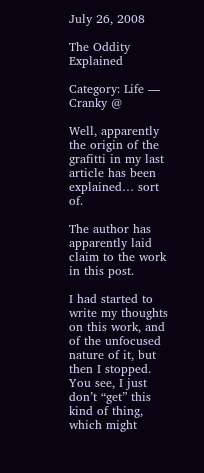July 26, 2008

The Oddity Explained

Category: Life — Cranky @

Well, apparently the origin of the grafitti in my last article has been explained… sort of.

The author has apparently laid claim to the work in this post.

I had started to write my thoughts on this work, and of the unfocused nature of it, but then I stopped. You see, I just don’t “get” this kind of thing, which might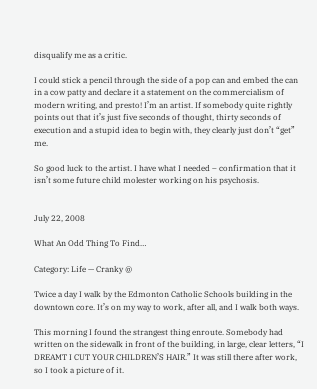disqualify me as a critic.

I could stick a pencil through the side of a pop can and embed the can in a cow patty and declare it a statement on the commercialism of modern writing, and presto! I’m an artist. If somebody quite rightly points out that it’s just five seconds of thought, thirty seconds of execution and a stupid idea to begin with, they clearly just don’t “get” me.

So good luck to the artist. I have what I needed – confirmation that it isn’t some future child molester working on his psychosis.


July 22, 2008

What An Odd Thing To Find…

Category: Life — Cranky @

Twice a day I walk by the Edmonton Catholic Schools building in the downtown core. It’s on my way to work, after all, and I walk both ways.

This morning I found the strangest thing enroute. Somebody had written on the sidewalk in front of the building, in large, clear letters, “I DREAMT I CUT YOUR CHILDREN’S HAIR.” It was still there after work, so I took a picture of it.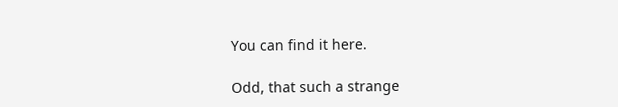You can find it here.

Odd, that such a strange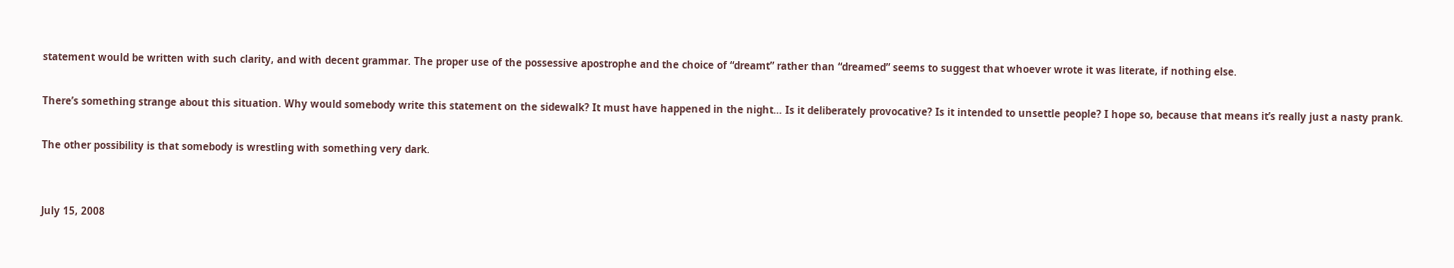statement would be written with such clarity, and with decent grammar. The proper use of the possessive apostrophe and the choice of “dreamt” rather than “dreamed” seems to suggest that whoever wrote it was literate, if nothing else.

There’s something strange about this situation. Why would somebody write this statement on the sidewalk? It must have happened in the night… Is it deliberately provocative? Is it intended to unsettle people? I hope so, because that means it’s really just a nasty prank.

The other possibility is that somebody is wrestling with something very dark.


July 15, 2008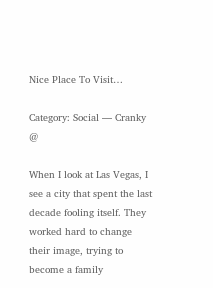Nice Place To Visit…

Category: Social — Cranky @

When I look at Las Vegas, I see a city that spent the last decade fooling itself. They worked hard to change their image, trying to become a family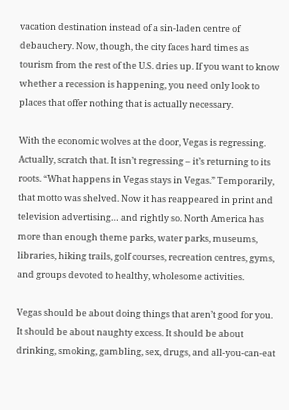vacation destination instead of a sin-laden centre of debauchery. Now, though, the city faces hard times as tourism from the rest of the U.S. dries up. If you want to know whether a recession is happening, you need only look to places that offer nothing that is actually necessary.

With the economic wolves at the door, Vegas is regressing. Actually, scratch that. It isn’t regressing – it’s returning to its roots. “What happens in Vegas stays in Vegas.” Temporarily, that motto was shelved. Now it has reappeared in print and television advertising… and rightly so. North America has more than enough theme parks, water parks, museums, libraries, hiking trails, golf courses, recreation centres, gyms, and groups devoted to healthy, wholesome activities.

Vegas should be about doing things that aren’t good for you. It should be about naughty excess. It should be about drinking, smoking, gambling, sex, drugs, and all-you-can-eat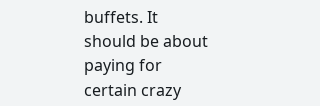buffets. It should be about paying for certain crazy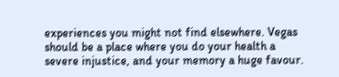experiences you might not find elsewhere. Vegas should be a place where you do your health a severe injustice, and your memory a huge favour.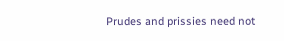Prudes and prissies need not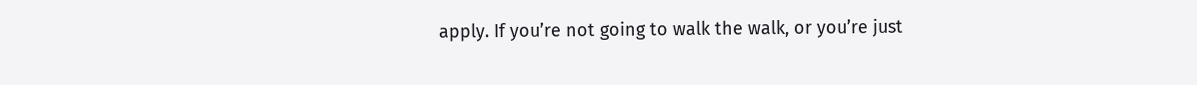apply. If you’re not going to walk the walk, or you’re just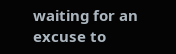waiting for an excuse to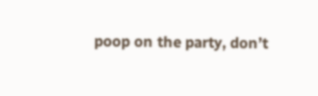poop on the party, don’t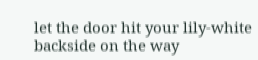let the door hit your lily-white backside on the way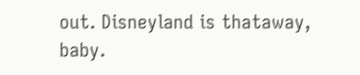out. Disneyland is thataway, baby.